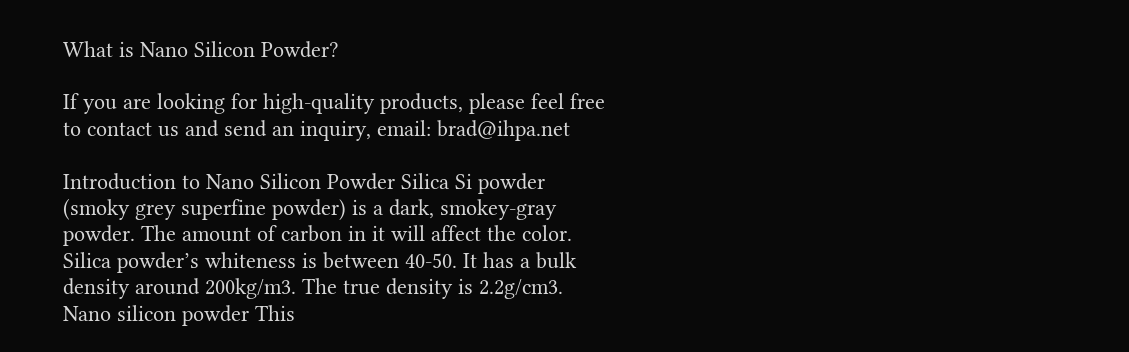What is Nano Silicon Powder?

If you are looking for high-quality products, please feel free to contact us and send an inquiry, email: brad@ihpa.net

Introduction to Nano Silicon Powder Silica Si powder (smoky grey superfine powder) is a dark, smokey-gray powder. The amount of carbon in it will affect the color. Silica powder’s whiteness is between 40-50. It has a bulk density around 200kg/m3. The true density is 2.2g/cm3. Nano silicon powder This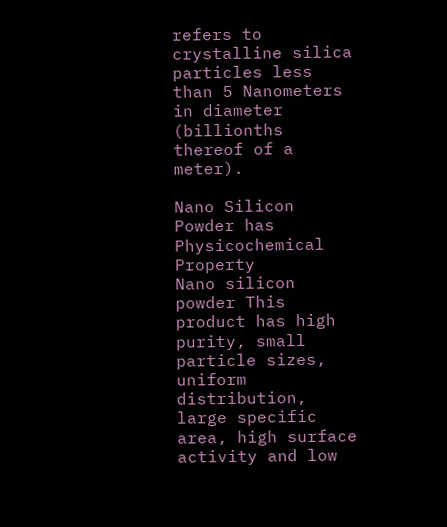refers to crystalline silica particles less than 5 Nanometers in diameter (billionths thereof of a meter).

Nano Silicon Powder has Physicochemical Property
Nano silicon powder This product has high purity, small particle sizes, uniform distribution, large specific area, high surface activity and low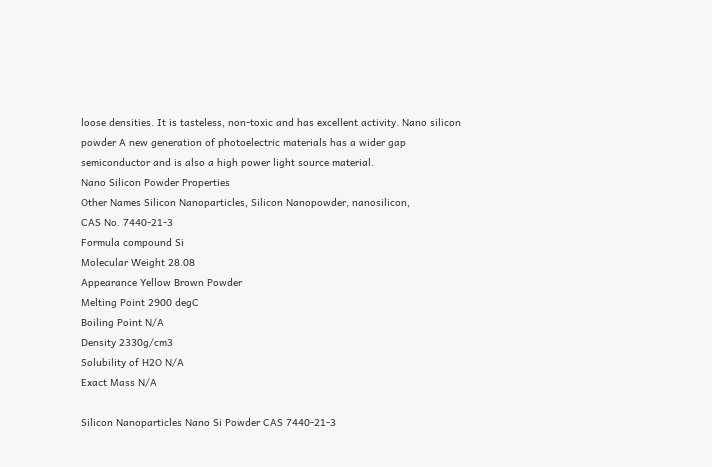loose densities. It is tasteless, non-toxic and has excellent activity. Nano silicon powder A new generation of photoelectric materials has a wider gap semiconductor and is also a high power light source material.
Nano Silicon Powder Properties
Other Names Silicon Nanoparticles, Silicon Nanopowder, nanosilicon,
CAS No. 7440-21-3
Formula compound Si
Molecular Weight 28.08
Appearance Yellow Brown Powder
Melting Point 2900 degC
Boiling Point N/A
Density 2330g/cm3
Solubility of H2O N/A
Exact Mass N/A

Silicon Nanoparticles Nano Si Powder CAS 7440-21-3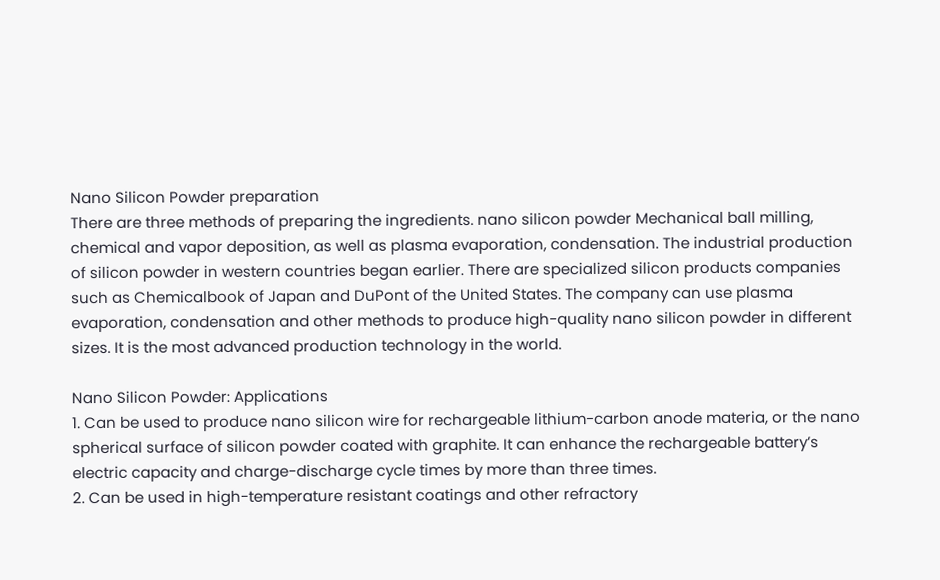Nano Silicon Powder preparation
There are three methods of preparing the ingredients. nano silicon powder Mechanical ball milling, chemical and vapor deposition, as well as plasma evaporation, condensation. The industrial production of silicon powder in western countries began earlier. There are specialized silicon products companies such as Chemicalbook of Japan and DuPont of the United States. The company can use plasma evaporation, condensation and other methods to produce high-quality nano silicon powder in different sizes. It is the most advanced production technology in the world.

Nano Silicon Powder: Applications
1. Can be used to produce nano silicon wire for rechargeable lithium-carbon anode materia, or the nano spherical surface of silicon powder coated with graphite. It can enhance the rechargeable battery’s electric capacity and charge-discharge cycle times by more than three times.
2. Can be used in high-temperature resistant coatings and other refractory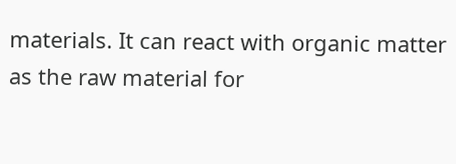materials. It can react with organic matter as the raw material for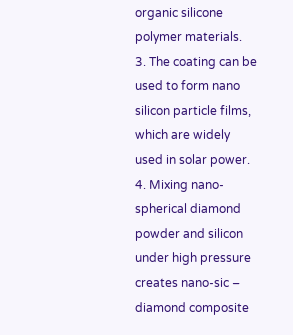organic silicone polymer materials.
3. The coating can be used to form nano silicon particle films, which are widely used in solar power.
4. Mixing nano-spherical diamond powder and silicon under high pressure creates nano-sic – diamond composite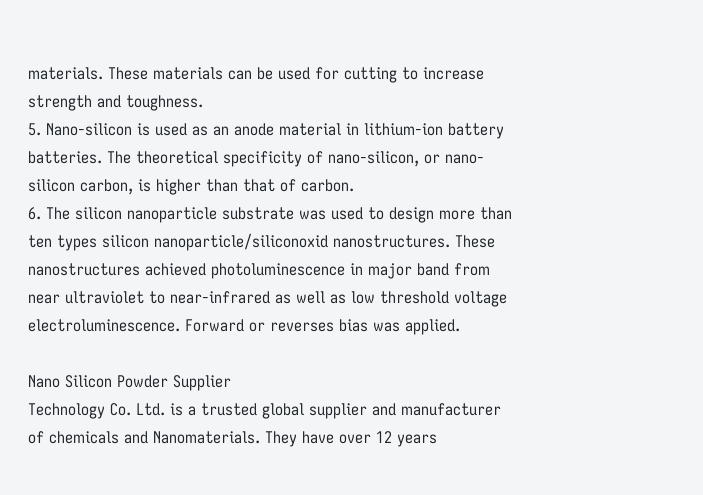materials. These materials can be used for cutting to increase strength and toughness.
5. Nano-silicon is used as an anode material in lithium-ion battery batteries. The theoretical specificity of nano-silicon, or nano-silicon carbon, is higher than that of carbon.
6. The silicon nanoparticle substrate was used to design more than ten types silicon nanoparticle/siliconoxid nanostructures. These nanostructures achieved photoluminescence in major band from near ultraviolet to near-infrared as well as low threshold voltage electroluminescence. Forward or reverses bias was applied.

Nano Silicon Powder Supplier
Technology Co. Ltd. is a trusted global supplier and manufacturer of chemicals and Nanomaterials. They have over 12 years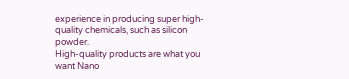experience in producing super high-quality chemicals, such as silicon powder.
High-quality products are what you want Nano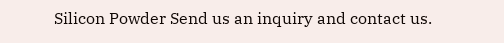Silicon Powder Send us an inquiry and contact us.